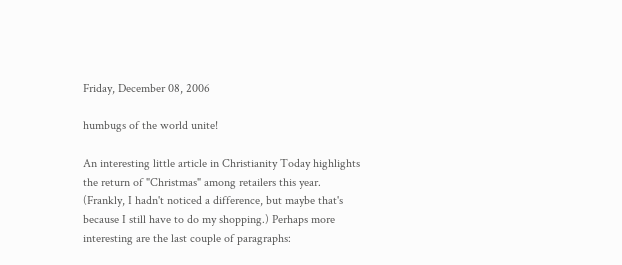Friday, December 08, 2006

humbugs of the world unite!

An interesting little article in Christianity Today highlights the return of "Christmas" among retailers this year. (Frankly, I hadn't noticed a difference, but maybe that's because I still have to do my shopping.) Perhaps more interesting are the last couple of paragraphs: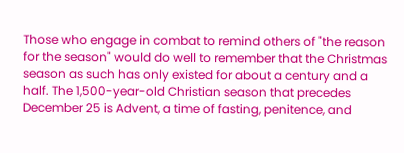Those who engage in combat to remind others of "the reason for the season" would do well to remember that the Christmas season as such has only existed for about a century and a half. The 1,500-year-old Christian season that precedes December 25 is Advent, a time of fasting, penitence, and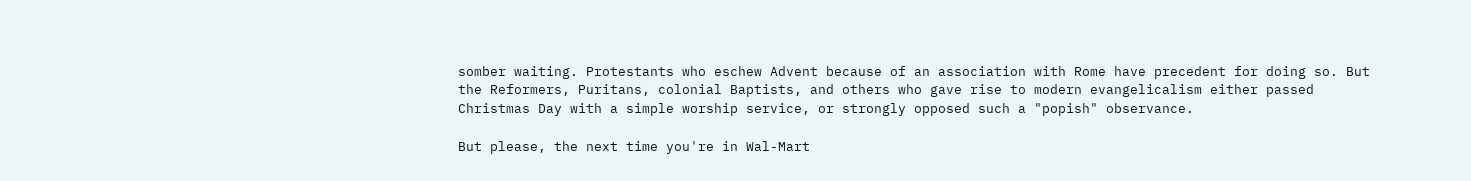somber waiting. Protestants who eschew Advent because of an association with Rome have precedent for doing so. But the Reformers, Puritans, colonial Baptists, and others who gave rise to modern evangelicalism either passed Christmas Day with a simple worship service, or strongly opposed such a "popish" observance.

But please, the next time you're in Wal-Mart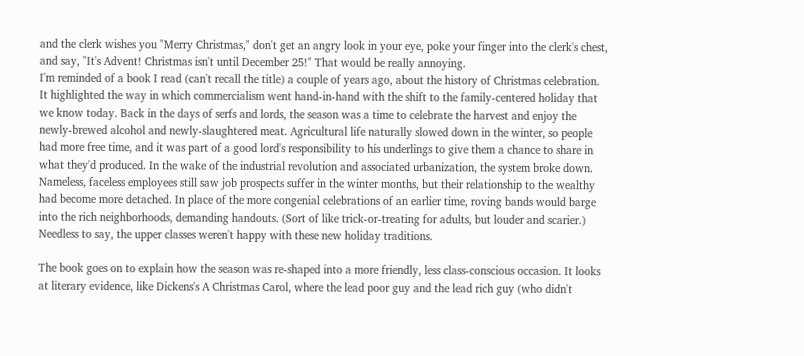and the clerk wishes you "Merry Christmas," don't get an angry look in your eye, poke your finger into the clerk's chest, and say, "It's Advent! Christmas isn't until December 25!" That would be really annoying.
I'm reminded of a book I read (can't recall the title) a couple of years ago, about the history of Christmas celebration. It highlighted the way in which commercialism went hand-in-hand with the shift to the family-centered holiday that we know today. Back in the days of serfs and lords, the season was a time to celebrate the harvest and enjoy the newly-brewed alcohol and newly-slaughtered meat. Agricultural life naturally slowed down in the winter, so people had more free time, and it was part of a good lord's responsibility to his underlings to give them a chance to share in what they'd produced. In the wake of the industrial revolution and associated urbanization, the system broke down. Nameless, faceless employees still saw job prospects suffer in the winter months, but their relationship to the wealthy had become more detached. In place of the more congenial celebrations of an earlier time, roving bands would barge into the rich neighborhoods, demanding handouts. (Sort of like trick-or-treating for adults, but louder and scarier.) Needless to say, the upper classes weren't happy with these new holiday traditions.

The book goes on to explain how the season was re-shaped into a more friendly, less class-conscious occasion. It looks at literary evidence, like Dickens's A Christmas Carol, where the lead poor guy and the lead rich guy (who didn't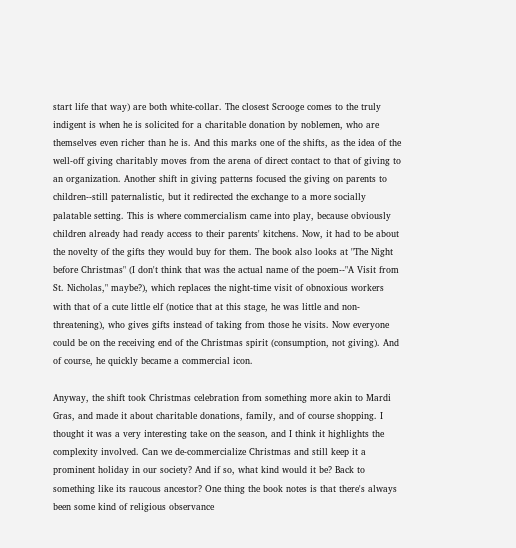start life that way) are both white-collar. The closest Scrooge comes to the truly indigent is when he is solicited for a charitable donation by noblemen, who are themselves even richer than he is. And this marks one of the shifts, as the idea of the well-off giving charitably moves from the arena of direct contact to that of giving to an organization. Another shift in giving patterns focused the giving on parents to children--still paternalistic, but it redirected the exchange to a more socially palatable setting. This is where commercialism came into play, because obviously children already had ready access to their parents' kitchens. Now, it had to be about the novelty of the gifts they would buy for them. The book also looks at "The Night before Christmas" (I don't think that was the actual name of the poem--"A Visit from St. Nicholas," maybe?), which replaces the night-time visit of obnoxious workers with that of a cute little elf (notice that at this stage, he was little and non-threatening), who gives gifts instead of taking from those he visits. Now everyone could be on the receiving end of the Christmas spirit (consumption, not giving). And of course, he quickly became a commercial icon.

Anyway, the shift took Christmas celebration from something more akin to Mardi Gras, and made it about charitable donations, family, and of course shopping. I thought it was a very interesting take on the season, and I think it highlights the complexity involved. Can we de-commercialize Christmas and still keep it a prominent holiday in our society? And if so, what kind would it be? Back to something like its raucous ancestor? One thing the book notes is that there's always been some kind of religious observance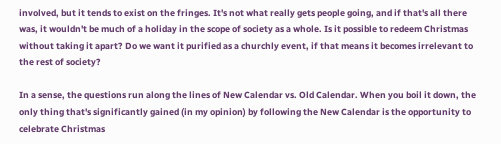involved, but it tends to exist on the fringes. It's not what really gets people going, and if that's all there was, it wouldn't be much of a holiday in the scope of society as a whole. Is it possible to redeem Christmas without taking it apart? Do we want it purified as a churchly event, if that means it becomes irrelevant to the rest of society?

In a sense, the questions run along the lines of New Calendar vs. Old Calendar. When you boil it down, the only thing that's significantly gained (in my opinion) by following the New Calendar is the opportunity to celebrate Christmas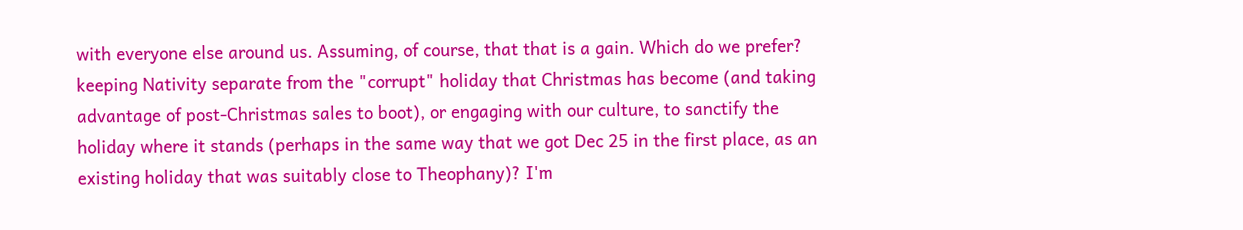with everyone else around us. Assuming, of course, that that is a gain. Which do we prefer? keeping Nativity separate from the "corrupt" holiday that Christmas has become (and taking advantage of post-Christmas sales to boot), or engaging with our culture, to sanctify the holiday where it stands (perhaps in the same way that we got Dec 25 in the first place, as an existing holiday that was suitably close to Theophany)? I'm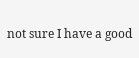not sure I have a good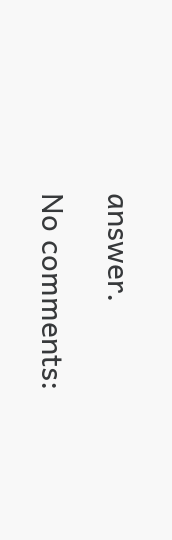answer.

No comments: